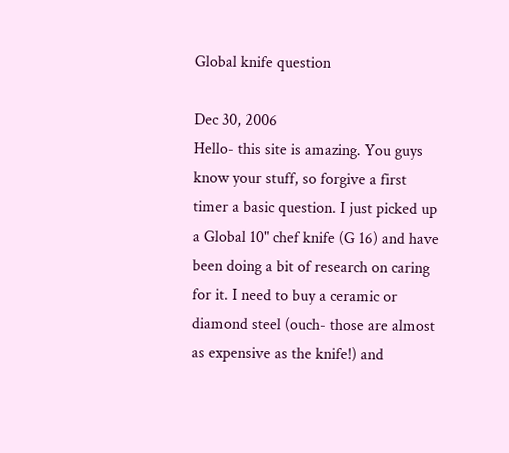Global knife question

Dec 30, 2006
Hello- this site is amazing. You guys know your stuff, so forgive a first timer a basic question. I just picked up a Global 10" chef knife (G 16) and have been doing a bit of research on caring for it. I need to buy a ceramic or diamond steel (ouch- those are almost as expensive as the knife!) and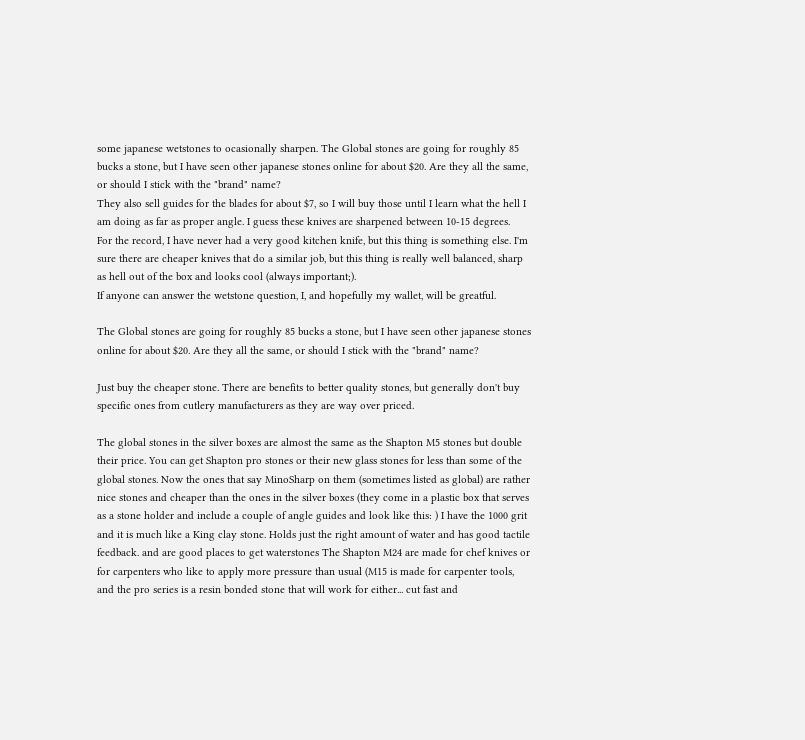some japanese wetstones to ocasionally sharpen. The Global stones are going for roughly 85 bucks a stone, but I have seen other japanese stones online for about $20. Are they all the same, or should I stick with the "brand" name?
They also sell guides for the blades for about $7, so I will buy those until I learn what the hell I am doing as far as proper angle. I guess these knives are sharpened between 10-15 degrees.
For the record, I have never had a very good kitchen knife, but this thing is something else. I'm sure there are cheaper knives that do a similar job, but this thing is really well balanced, sharp as hell out of the box and looks cool (always important;).
If anyone can answer the wetstone question, I, and hopefully my wallet, will be greatful.

The Global stones are going for roughly 85 bucks a stone, but I have seen other japanese stones online for about $20. Are they all the same, or should I stick with the "brand" name?

Just buy the cheaper stone. There are benefits to better quality stones, but generally don't buy specific ones from cutlery manufacturers as they are way over priced.

The global stones in the silver boxes are almost the same as the Shapton M5 stones but double their price. You can get Shapton pro stones or their new glass stones for less than some of the global stones. Now the ones that say MinoSharp on them (sometimes listed as global) are rather nice stones and cheaper than the ones in the silver boxes (they come in a plastic box that serves as a stone holder and include a couple of angle guides and look like this: ) I have the 1000 grit and it is much like a King clay stone. Holds just the right amount of water and has good tactile feedback. and are good places to get waterstones The Shapton M24 are made for chef knives or for carpenters who like to apply more pressure than usual (M15 is made for carpenter tools, and the pro series is a resin bonded stone that will work for either... cut fast and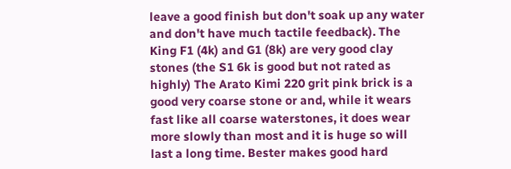leave a good finish but don't soak up any water and don't have much tactile feedback). The King F1 (4k) and G1 (8k) are very good clay stones (the S1 6k is good but not rated as highly) The Arato Kimi 220 grit pink brick is a good very coarse stone or and, while it wears fast like all coarse waterstones, it does wear more slowly than most and it is huge so will last a long time. Bester makes good hard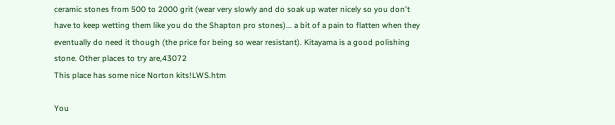ceramic stones from 500 to 2000 grit (wear very slowly and do soak up water nicely so you don't have to keep wetting them like you do the Shapton pro stones)... a bit of a pain to flatten when they eventually do need it though (the price for being so wear resistant). Kitayama is a good polishing stone. Other places to try are,43072
This place has some nice Norton kits!LWS.htm

You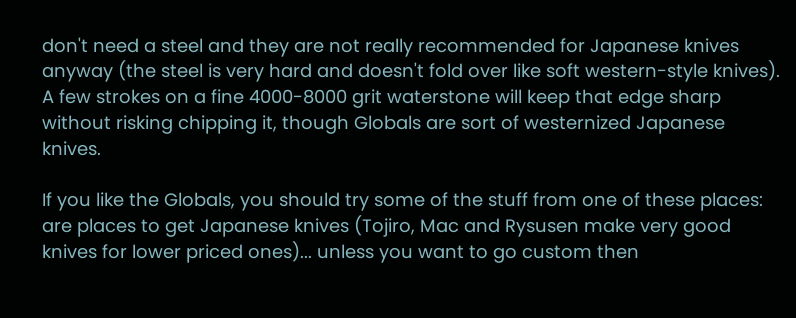don't need a steel and they are not really recommended for Japanese knives anyway (the steel is very hard and doesn't fold over like soft western-style knives). A few strokes on a fine 4000-8000 grit waterstone will keep that edge sharp without risking chipping it, though Globals are sort of westernized Japanese knives.

If you like the Globals, you should try some of the stuff from one of these places:
are places to get Japanese knives (Tojiro, Mac and Rysusen make very good knives for lower priced ones)... unless you want to go custom then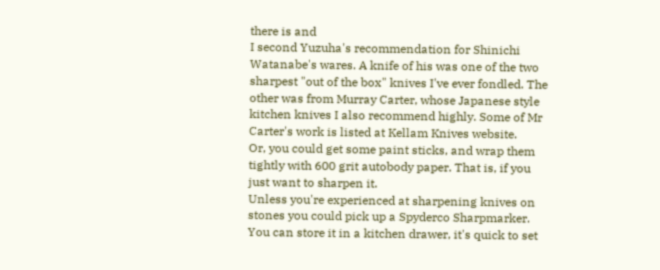there is and
I second Yuzuha's recommendation for Shinichi Watanabe's wares. A knife of his was one of the two sharpest "out of the box" knives I've ever fondled. The other was from Murray Carter, whose Japanese style kitchen knives I also recommend highly. Some of Mr Carter's work is listed at Kellam Knives website.
Or, you could get some paint sticks, and wrap them tightly with 600 grit autobody paper. That is, if you just want to sharpen it.
Unless you're experienced at sharpening knives on stones you could pick up a Spyderco Sharpmarker. You can store it in a kitchen drawer, it's quick to set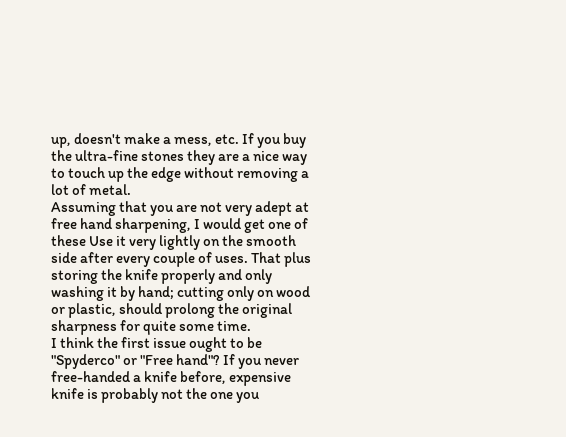up, doesn't make a mess, etc. If you buy the ultra-fine stones they are a nice way to touch up the edge without removing a lot of metal.
Assuming that you are not very adept at free hand sharpening, I would get one of these Use it very lightly on the smooth side after every couple of uses. That plus storing the knife properly and only washing it by hand; cutting only on wood or plastic, should prolong the original sharpness for quite some time.
I think the first issue ought to be "Spyderco" or "Free hand"? If you never free-handed a knife before, expensive knife is probably not the one you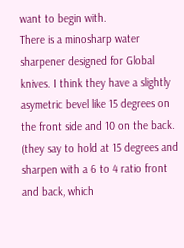want to begin with.
There is a minosharp water sharpener designed for Global knives. I think they have a slightly asymetric bevel like 15 degrees on the front side and 10 on the back. (they say to hold at 15 degrees and sharpen with a 6 to 4 ratio front and back, which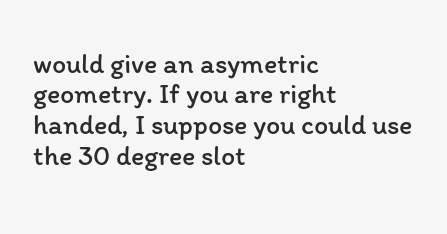would give an asymetric geometry. If you are right handed, I suppose you could use the 30 degree slot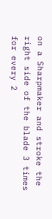on a Sharpmaker and stroke the right side of the blade 3 times for every 2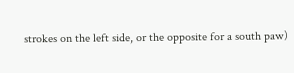strokes on the left side, or the opposite for a south paw)